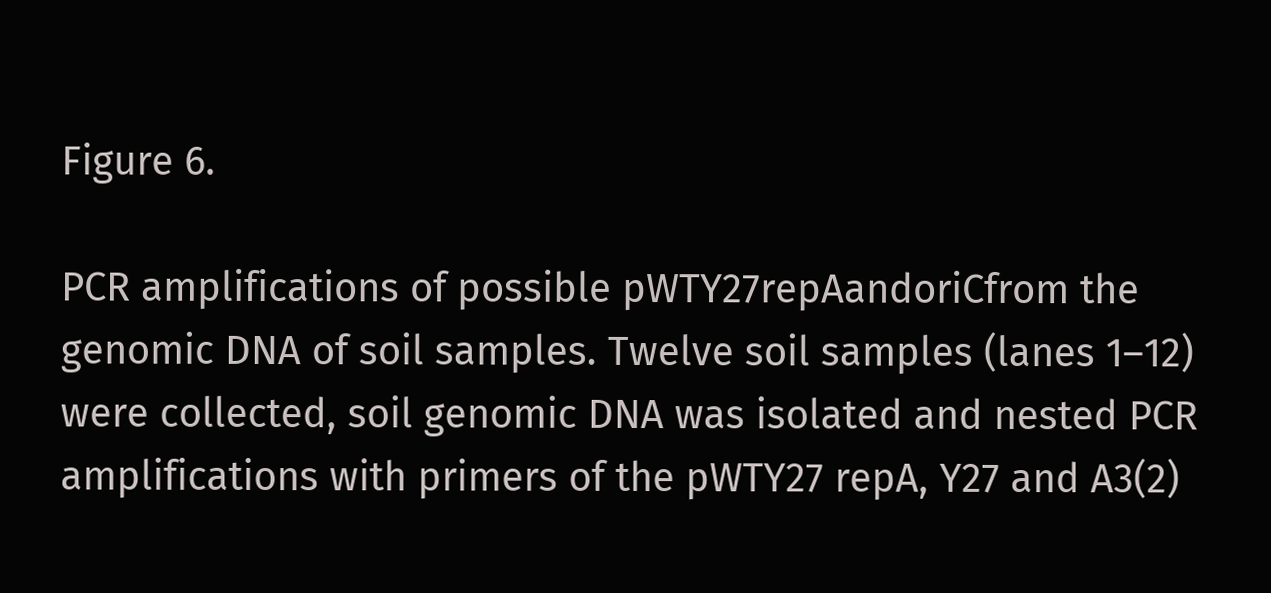Figure 6.

PCR amplifications of possible pWTY27repAandoriCfrom the genomic DNA of soil samples. Twelve soil samples (lanes 1–12) were collected, soil genomic DNA was isolated and nested PCR amplifications with primers of the pWTY27 repA, Y27 and A3(2)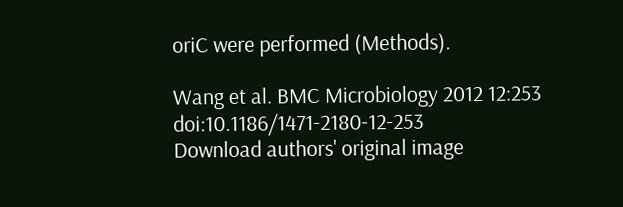oriC were performed (Methods).

Wang et al. BMC Microbiology 2012 12:253   doi:10.1186/1471-2180-12-253
Download authors' original image